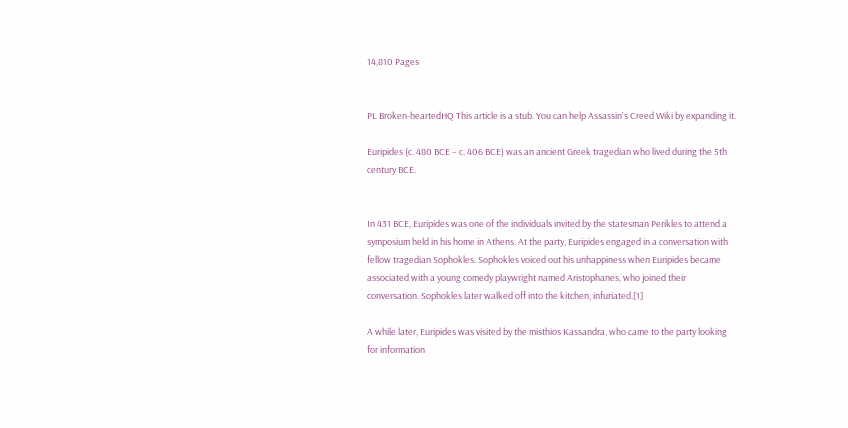14,810 Pages


PL Broken-heartedHQ This article is a stub. You can help Assassin's Creed Wiki by expanding it.

Euripides (c. 480 BCE – c. 406 BCE) was an ancient Greek tragedian who lived during the 5th century BCE.


In 431 BCE, Euripides was one of the individuals invited by the statesman Perikles to attend a symposium held in his home in Athens. At the party, Euripides engaged in a conversation with fellow tragedian Sophokles. Sophokles voiced out his unhappiness when Euripides became associated with a young comedy playwright named Aristophanes, who joined their conversation. Sophokles later walked off into the kitchen, infuriated.[1]

A while later, Euripides was visited by the misthios Kassandra, who came to the party looking for information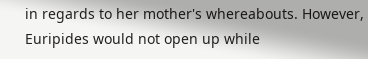in regards to her mother's whereabouts. However, Euripides would not open up while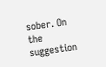sober. On the suggestion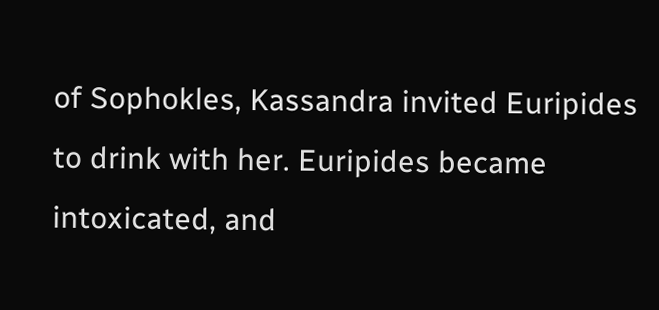of Sophokles, Kassandra invited Euripides to drink with her. Euripides became intoxicated, and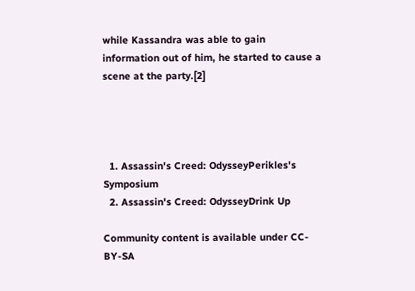while Kassandra was able to gain information out of him, he started to cause a scene at the party.[2]




  1. Assassin's Creed: OdysseyPerikles's Symposium
  2. Assassin's Creed: OdysseyDrink Up

Community content is available under CC-BY-SA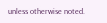unless otherwise noted.